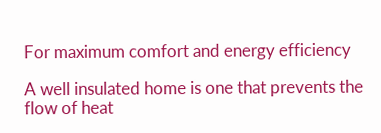For maximum comfort and energy efficiency

A well insulated home is one that prevents the flow of heat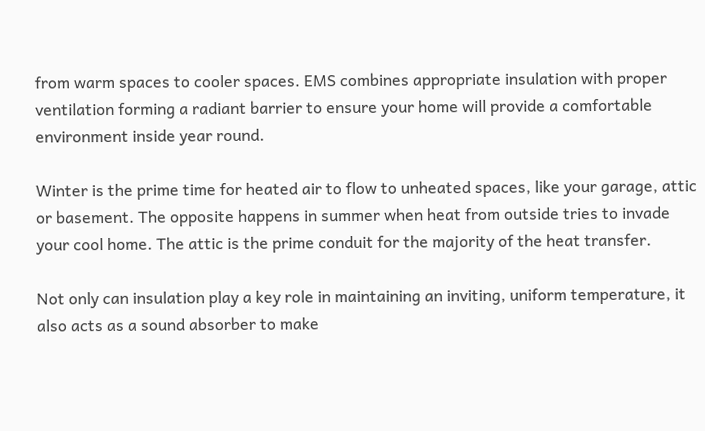from warm spaces to cooler spaces. EMS combines appropriate insulation with proper ventilation forming a radiant barrier to ensure your home will provide a comfortable environment inside year round.

Winter is the prime time for heated air to flow to unheated spaces, like your garage, attic or basement. The opposite happens in summer when heat from outside tries to invade your cool home. The attic is the prime conduit for the majority of the heat transfer.

Not only can insulation play a key role in maintaining an inviting, uniform temperature, it also acts as a sound absorber to make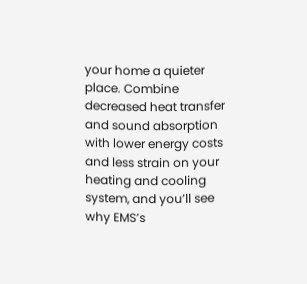your home a quieter place. Combine decreased heat transfer and sound absorption with lower energy costs and less strain on your heating and cooling system, and you’ll see why EMS’s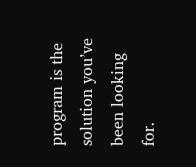program is the solution you’ve been looking for.